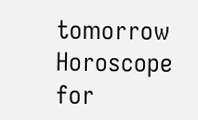tomorrow Horoscope for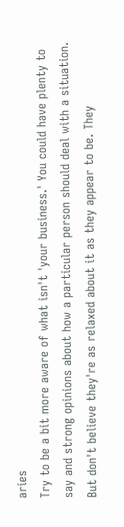aries
Try to be a bit more aware of what isn't 'your business.' You could have plenty to say and strong opinions about how a particular person should deal with a situation. But don't believe they're as relaxed about it as they appear to be. They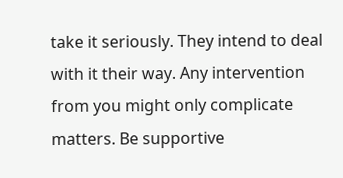take it seriously. They intend to deal with it their way. Any intervention from you might only complicate matters. Be supportive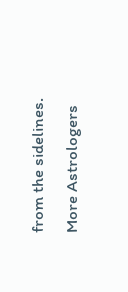from the sidelines.
More Astrologers